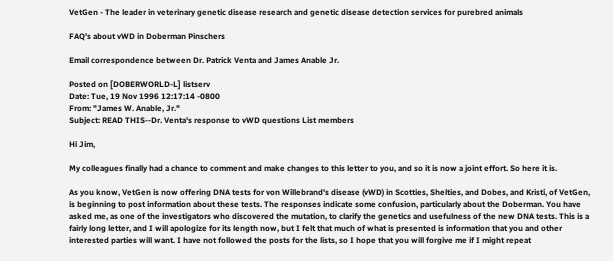VetGen - The leader in veterinary genetic disease research and genetic disease detection services for purebred animals

FAQ's about vWD in Doberman Pinschers

Email correspondence between Dr. Patrick Venta and James Anable Jr.

Posted on [DOBERWORLD-L] listserv
Date: Tue, 19 Nov 1996 12:17:14 -0800
From: "James W. Anable, Jr."
Subject: READ THIS--Dr. Venta's response to vWD questions List members

Hi Jim,

My colleagues finally had a chance to comment and make changes to this letter to you, and so it is now a joint effort. So here it is.

As you know, VetGen is now offering DNA tests for von Willebrand's disease (vWD) in Scotties, Shelties, and Dobes, and Kristi, of VetGen, is beginning to post information about these tests. The responses indicate some confusion, particularly about the Doberman. You have asked me, as one of the investigators who discovered the mutation, to clarify the genetics and usefulness of the new DNA tests. This is a fairly long letter, and I will apologize for its length now, but I felt that much of what is presented is information that you and other interested parties will want. I have not followed the posts for the lists, so I hope that you will forgive me if I might repeat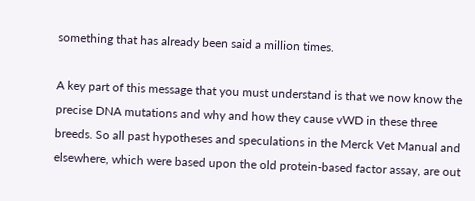something that has already been said a million times.

A key part of this message that you must understand is that we now know the precise DNA mutations and why and how they cause vWD in these three breeds. So all past hypotheses and speculations in the Merck Vet Manual and elsewhere, which were based upon the old protein-based factor assay, are out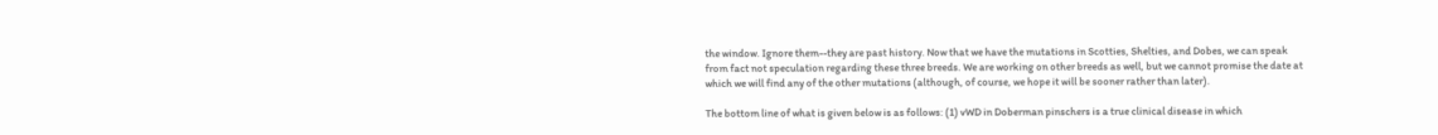the window. Ignore them--they are past history. Now that we have the mutations in Scotties, Shelties, and Dobes, we can speak from fact not speculation regarding these three breeds. We are working on other breeds as well, but we cannot promise the date at which we will find any of the other mutations (although, of course, we hope it will be sooner rather than later).

The bottom line of what is given below is as follows: (1) vWD in Doberman pinschers is a true clinical disease in which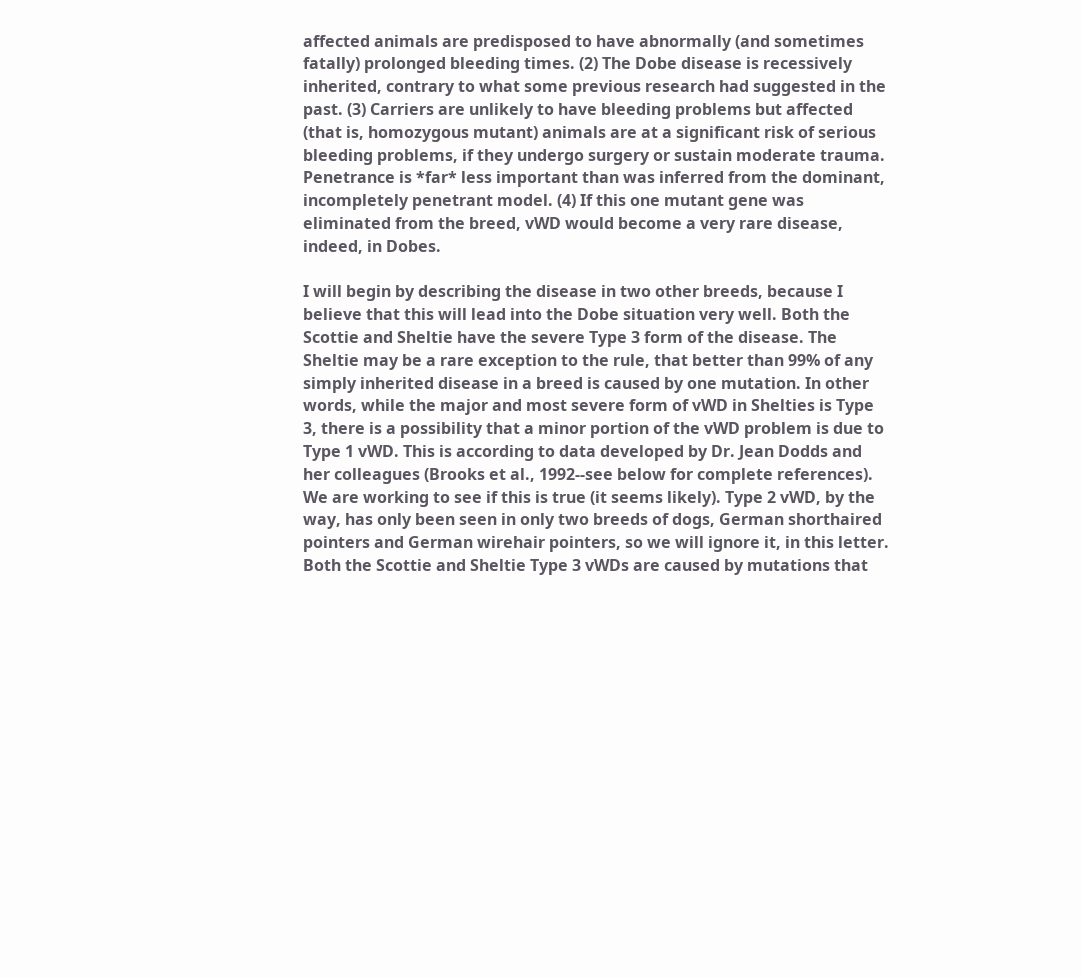affected animals are predisposed to have abnormally (and sometimes fatally) prolonged bleeding times. (2) The Dobe disease is recessively inherited, contrary to what some previous research had suggested in the past. (3) Carriers are unlikely to have bleeding problems but affected (that is, homozygous mutant) animals are at a significant risk of serious bleeding problems, if they undergo surgery or sustain moderate trauma. Penetrance is *far* less important than was inferred from the dominant, incompletely penetrant model. (4) If this one mutant gene was eliminated from the breed, vWD would become a very rare disease, indeed, in Dobes.

I will begin by describing the disease in two other breeds, because I believe that this will lead into the Dobe situation very well. Both the Scottie and Sheltie have the severe Type 3 form of the disease. The Sheltie may be a rare exception to the rule, that better than 99% of any simply inherited disease in a breed is caused by one mutation. In other words, while the major and most severe form of vWD in Shelties is Type 3, there is a possibility that a minor portion of the vWD problem is due to Type 1 vWD. This is according to data developed by Dr. Jean Dodds and her colleagues (Brooks et al., 1992--see below for complete references). We are working to see if this is true (it seems likely). Type 2 vWD, by the way, has only been seen in only two breeds of dogs, German shorthaired pointers and German wirehair pointers, so we will ignore it, in this letter. Both the Scottie and Sheltie Type 3 vWDs are caused by mutations that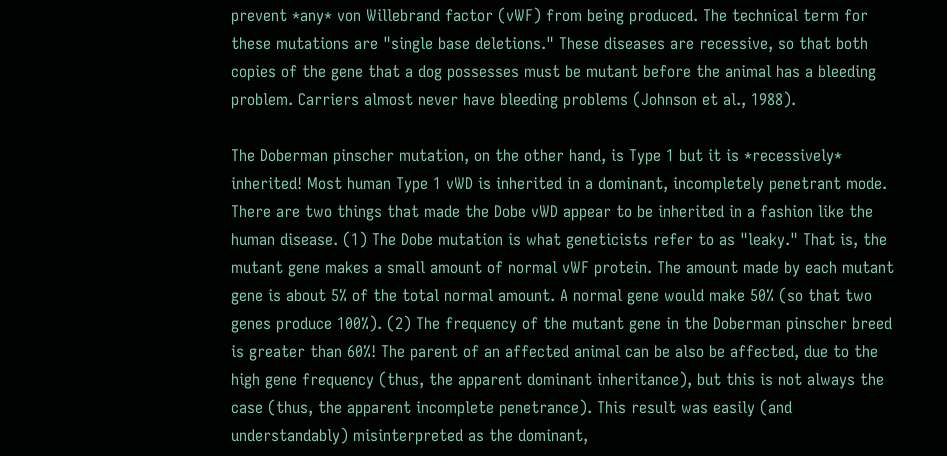prevent *any* von Willebrand factor (vWF) from being produced. The technical term for these mutations are "single base deletions." These diseases are recessive, so that both copies of the gene that a dog possesses must be mutant before the animal has a bleeding problem. Carriers almost never have bleeding problems (Johnson et al., 1988).

The Doberman pinscher mutation, on the other hand, is Type 1 but it is *recessively* inherited! Most human Type 1 vWD is inherited in a dominant, incompletely penetrant mode. There are two things that made the Dobe vWD appear to be inherited in a fashion like the human disease. (1) The Dobe mutation is what geneticists refer to as "leaky." That is, the mutant gene makes a small amount of normal vWF protein. The amount made by each mutant gene is about 5% of the total normal amount. A normal gene would make 50% (so that two genes produce 100%). (2) The frequency of the mutant gene in the Doberman pinscher breed is greater than 60%! The parent of an affected animal can be also be affected, due to the high gene frequency (thus, the apparent dominant inheritance), but this is not always the case (thus, the apparent incomplete penetrance). This result was easily (and understandably) misinterpreted as the dominant,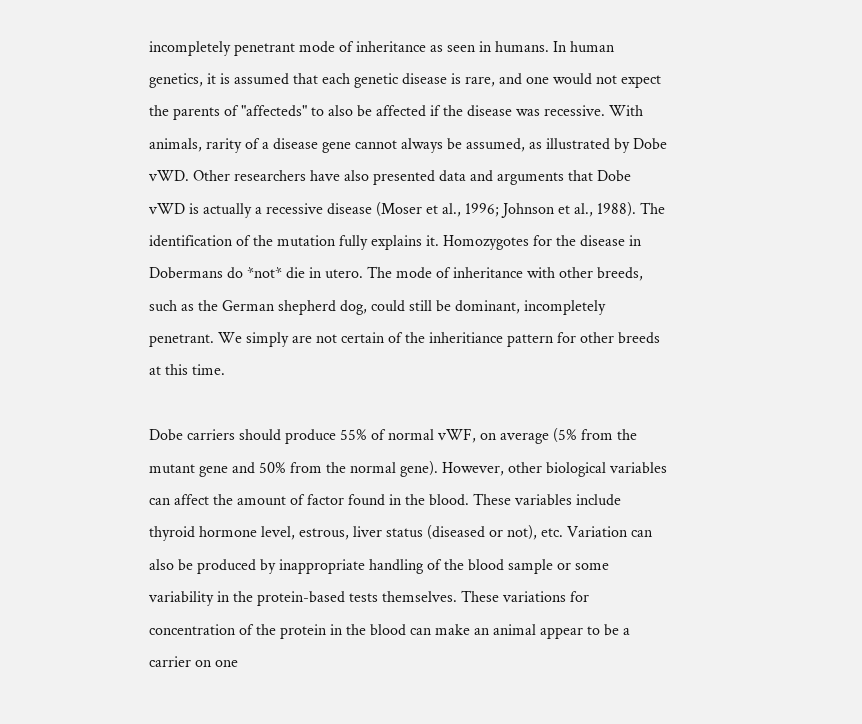incompletely penetrant mode of inheritance as seen in humans. In human genetics, it is assumed that each genetic disease is rare, and one would not expect the parents of "affecteds" to also be affected if the disease was recessive. With animals, rarity of a disease gene cannot always be assumed, as illustrated by Dobe vWD. Other researchers have also presented data and arguments that Dobe vWD is actually a recessive disease (Moser et al., 1996; Johnson et al., 1988). The identification of the mutation fully explains it. Homozygotes for the disease in Dobermans do *not* die in utero. The mode of inheritance with other breeds, such as the German shepherd dog, could still be dominant, incompletely penetrant. We simply are not certain of the inheritiance pattern for other breeds at this time.

Dobe carriers should produce 55% of normal vWF, on average (5% from the mutant gene and 50% from the normal gene). However, other biological variables can affect the amount of factor found in the blood. These variables include thyroid hormone level, estrous, liver status (diseased or not), etc. Variation can also be produced by inappropriate handling of the blood sample or some variability in the protein-based tests themselves. These variations for concentration of the protein in the blood can make an animal appear to be a carrier on one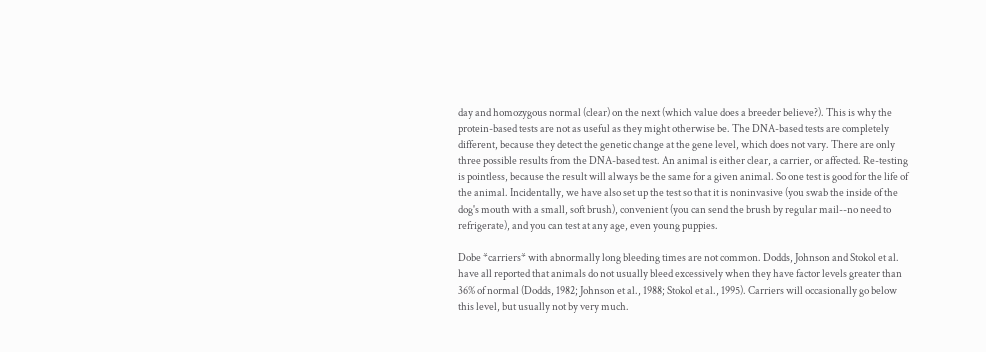day and homozygous normal (clear) on the next (which value does a breeder believe?). This is why the protein-based tests are not as useful as they might otherwise be. The DNA-based tests are completely different, because they detect the genetic change at the gene level, which does not vary. There are only three possible results from the DNA-based test. An animal is either clear, a carrier, or affected. Re-testing is pointless, because the result will always be the same for a given animal. So one test is good for the life of the animal. Incidentally, we have also set up the test so that it is noninvasive (you swab the inside of the dog's mouth with a small, soft brush), convenient (you can send the brush by regular mail--no need to refrigerate), and you can test at any age, even young puppies.

Dobe *carriers* with abnormally long bleeding times are not common. Dodds, Johnson and Stokol et al. have all reported that animals do not usually bleed excessively when they have factor levels greater than 36% of normal (Dodds, 1982; Johnson et al., 1988; Stokol et al., 1995). Carriers will occasionally go below this level, but usually not by very much.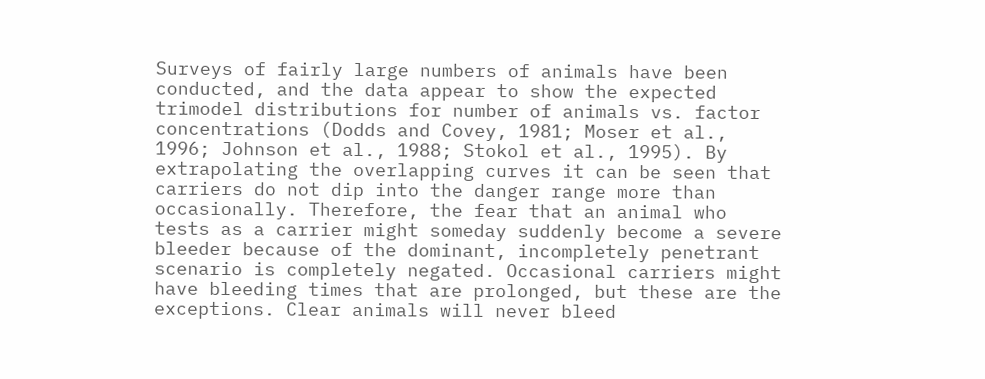Surveys of fairly large numbers of animals have been conducted, and the data appear to show the expected trimodel distributions for number of animals vs. factor concentrations (Dodds and Covey, 1981; Moser et al., 1996; Johnson et al., 1988; Stokol et al., 1995). By extrapolating the overlapping curves it can be seen that carriers do not dip into the danger range more than occasionally. Therefore, the fear that an animal who tests as a carrier might someday suddenly become a severe bleeder because of the dominant, incompletely penetrant scenario is completely negated. Occasional carriers might have bleeding times that are prolonged, but these are the exceptions. Clear animals will never bleed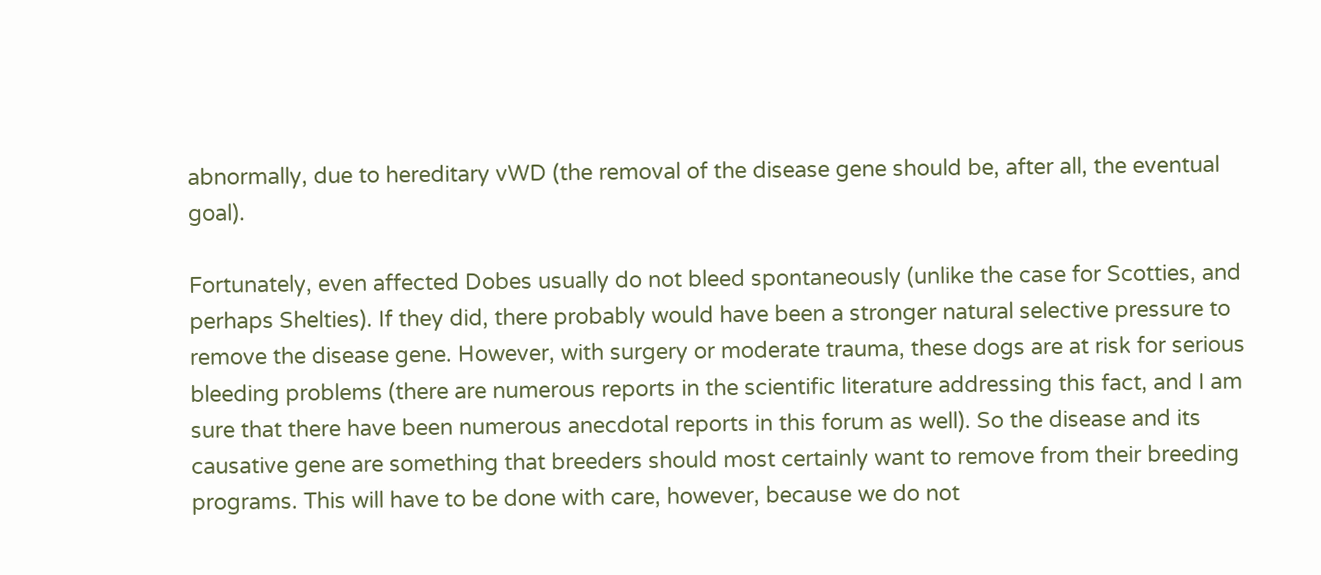abnormally, due to hereditary vWD (the removal of the disease gene should be, after all, the eventual goal).

Fortunately, even affected Dobes usually do not bleed spontaneously (unlike the case for Scotties, and perhaps Shelties). If they did, there probably would have been a stronger natural selective pressure to remove the disease gene. However, with surgery or moderate trauma, these dogs are at risk for serious bleeding problems (there are numerous reports in the scientific literature addressing this fact, and I am sure that there have been numerous anecdotal reports in this forum as well). So the disease and its causative gene are something that breeders should most certainly want to remove from their breeding programs. This will have to be done with care, however, because we do not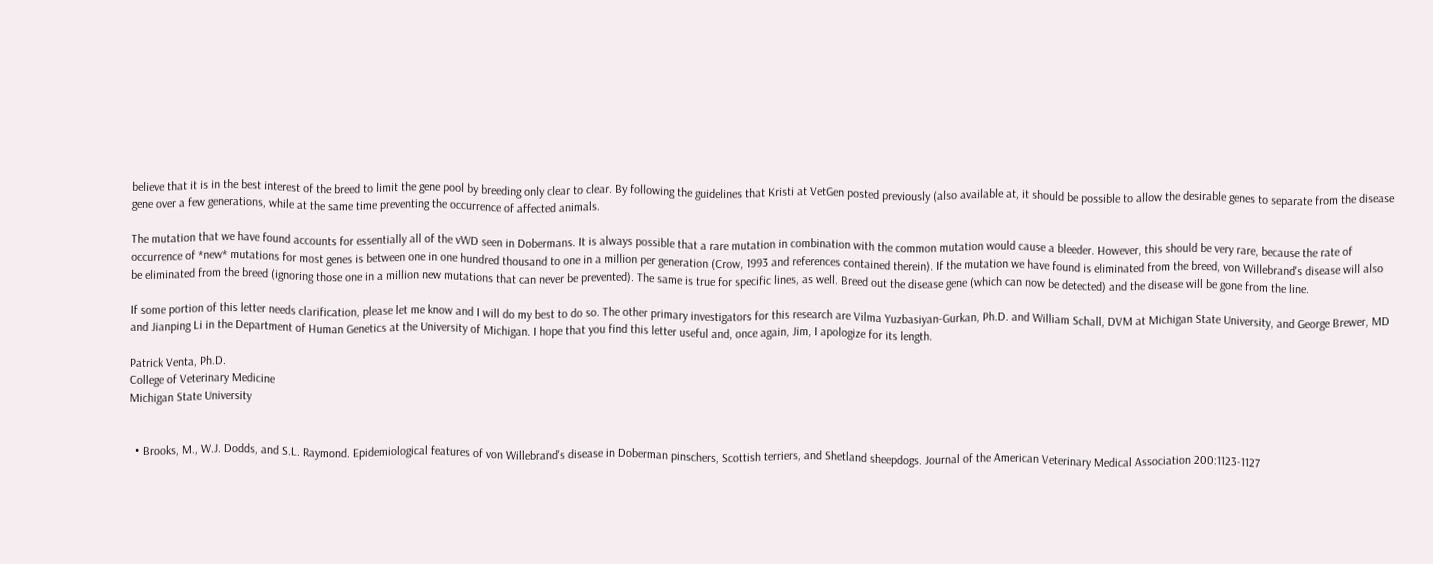believe that it is in the best interest of the breed to limit the gene pool by breeding only clear to clear. By following the guidelines that Kristi at VetGen posted previously (also available at, it should be possible to allow the desirable genes to separate from the disease gene over a few generations, while at the same time preventing the occurrence of affected animals.

The mutation that we have found accounts for essentially all of the vWD seen in Dobermans. It is always possible that a rare mutation in combination with the common mutation would cause a bleeder. However, this should be very rare, because the rate of occurrence of *new* mutations for most genes is between one in one hundred thousand to one in a million per generation (Crow, 1993 and references contained therein). If the mutation we have found is eliminated from the breed, von Willebrand's disease will also be eliminated from the breed (ignoring those one in a million new mutations that can never be prevented). The same is true for specific lines, as well. Breed out the disease gene (which can now be detected) and the disease will be gone from the line.

If some portion of this letter needs clarification, please let me know and I will do my best to do so. The other primary investigators for this research are Vilma Yuzbasiyan-Gurkan, Ph.D. and William Schall, DVM at Michigan State University, and George Brewer, MD and Jianping Li in the Department of Human Genetics at the University of Michigan. I hope that you find this letter useful and, once again, Jim, I apologize for its length.

Patrick Venta, Ph.D.
College of Veterinary Medicine
Michigan State University


  • Brooks, M., W.J. Dodds, and S.L. Raymond. Epidemiological features of von Willebrand's disease in Doberman pinschers, Scottish terriers, and Shetland sheepdogs. Journal of the American Veterinary Medical Association 200:1123-1127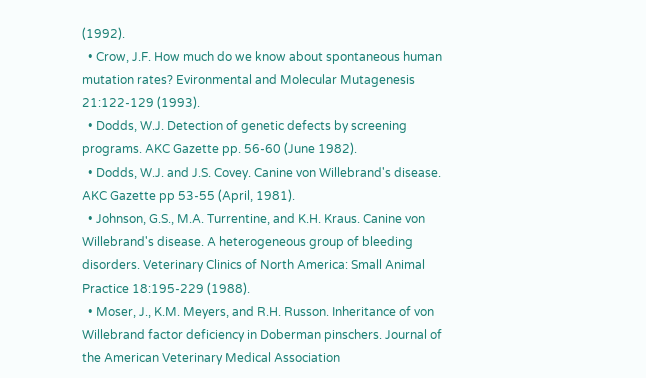(1992).
  • Crow, J.F. How much do we know about spontaneous human mutation rates? Evironmental and Molecular Mutagenesis 21:122-129 (1993).
  • Dodds, W.J. Detection of genetic defects by screening programs. AKC Gazette pp. 56-60 (June 1982).
  • Dodds, W.J. and J.S. Covey. Canine von Willebrand's disease. AKC Gazette pp 53-55 (April, 1981).
  • Johnson, G.S., M.A. Turrentine, and K.H. Kraus. Canine von Willebrand's disease. A heterogeneous group of bleeding disorders. Veterinary Clinics of North America: Small Animal Practice 18:195-229 (1988).
  • Moser, J., K.M. Meyers, and R.H. Russon. Inheritance of von Willebrand factor deficiency in Doberman pinschers. Journal of the American Veterinary Medical Association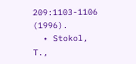209:1103-1106 (1996).
  • Stokol, T.,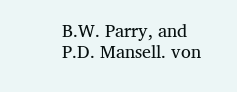B.W. Parry, and P.D. Mansell. von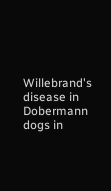Willebrand's disease in Dobermann dogs in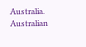Australia. Australian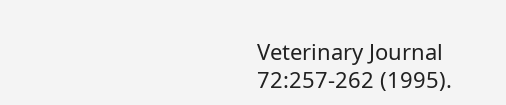Veterinary Journal 72:257-262 (1995).